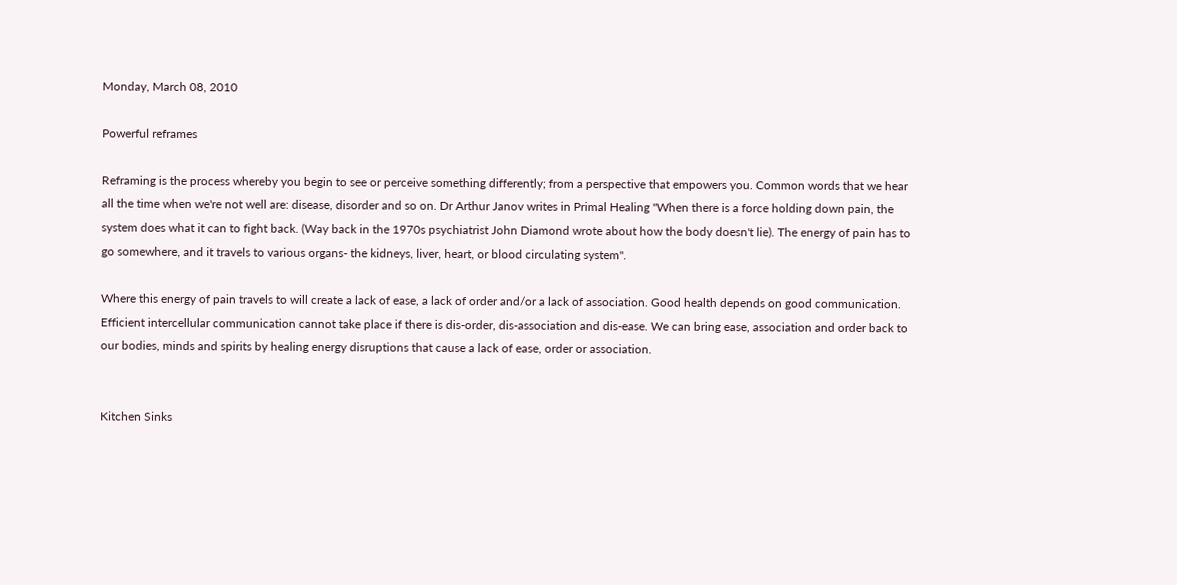Monday, March 08, 2010

Powerful reframes

Reframing is the process whereby you begin to see or perceive something differently; from a perspective that empowers you. Common words that we hear all the time when we're not well are: disease, disorder and so on. Dr Arthur Janov writes in Primal Healing "When there is a force holding down pain, the system does what it can to fight back. (Way back in the 1970s psychiatrist John Diamond wrote about how the body doesn't lie). The energy of pain has to go somewhere, and it travels to various organs- the kidneys, liver, heart, or blood circulating system".

Where this energy of pain travels to will create a lack of ease, a lack of order and/or a lack of association. Good health depends on good communication. Efficient intercellular communication cannot take place if there is dis-order, dis-association and dis-ease. We can bring ease, association and order back to our bodies, minds and spirits by healing energy disruptions that cause a lack of ease, order or association.


Kitchen Sinks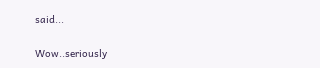said...

Wow..seriously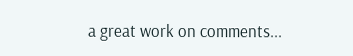a great work on comments...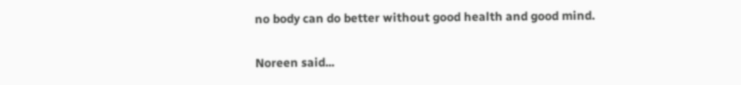no body can do better without good health and good mind.

Noreen said...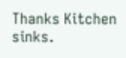Thanks Kitchen sinks.